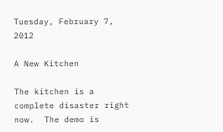Tuesday, February 7, 2012

A New Kitchen

The kitchen is a complete disaster right now.  The demo is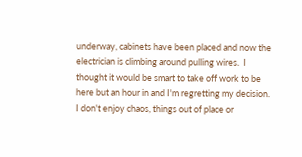underway, cabinets have been placed and now the electrician is climbing around pulling wires.  I thought it would be smart to take off work to be here but an hour in and I'm regretting my decision.  I don't enjoy chaos, things out of place or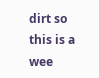dirt so this is a wee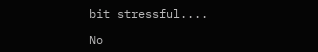bit stressful....

No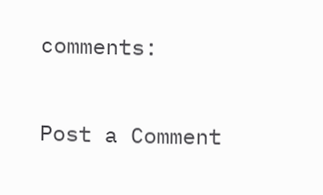comments:

Post a Comment